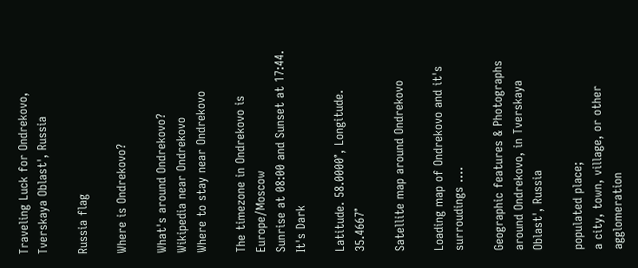Traveling Luck for Ondrekovo, Tverskaya Oblast', Russia

Russia flag

Where is Ondrekovo?

What's around Ondrekovo?
Wikipedia near Ondrekovo
Where to stay near Ondrekovo

The timezone in Ondrekovo is Europe/Moscow
Sunrise at 08:00 and Sunset at 17:44. It's Dark

Latitude. 58.0000°, Longitude. 35.4667°

Satellite map around Ondrekovo

Loading map of Ondrekovo and it's surroudings ....

Geographic features & Photographs around Ondrekovo, in Tverskaya Oblast', Russia

populated place;
a city, town, village, or other agglomeration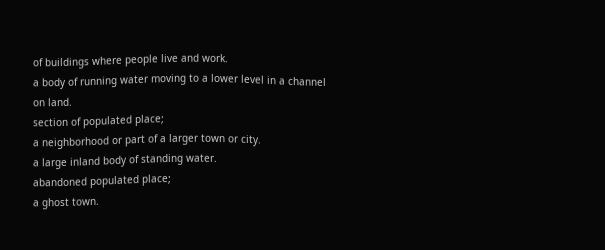of buildings where people live and work.
a body of running water moving to a lower level in a channel on land.
section of populated place;
a neighborhood or part of a larger town or city.
a large inland body of standing water.
abandoned populated place;
a ghost town.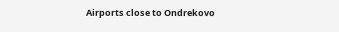Airports close to Ondrekovo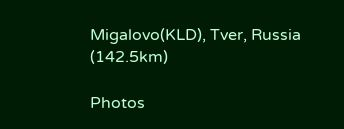Migalovo(KLD), Tver, Russia (142.5km)

Photos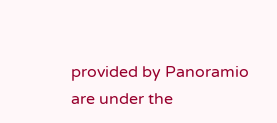provided by Panoramio are under the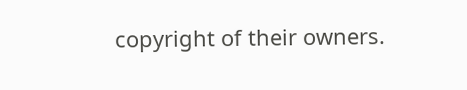copyright of their owners.